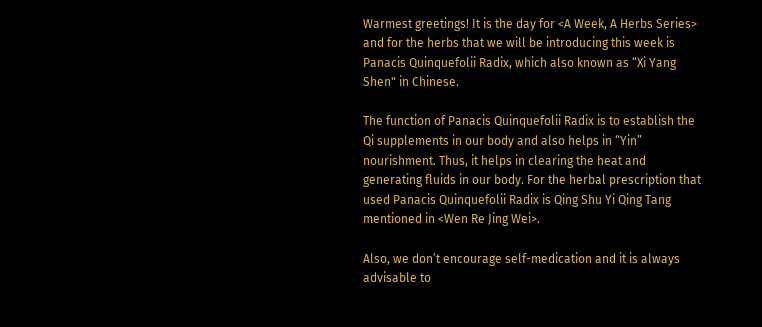Warmest greetings! It is the day for <A Week, A Herbs Series> and for the herbs that we will be introducing this week is Panacis Quinquefolii Radix, which also known as “Xi Yang Shen" in Chinese.

The function of Panacis Quinquefolii Radix is to establish the Qi supplements in our body and also helps in “Yin” nourishment. Thus, it helps in clearing the heat and generating fluids in our body. For the herbal prescription that used Panacis Quinquefolii Radix is Qing Shu Yi Qing Tang mentioned in <Wen Re Jing Wei>.

Also, we don’t encourage self-medication and it is always advisable to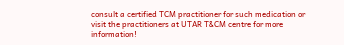consult a certified TCM practitioner for such medication or visit the practitioners at UTAR T&CM centre for more information!